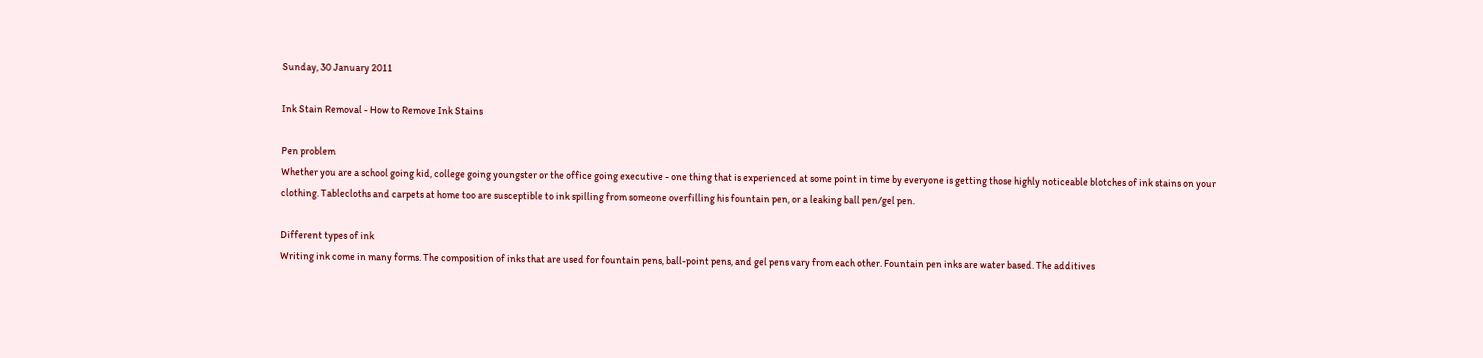Sunday, 30 January 2011

Ink Stain Removal - How to Remove Ink Stains

Pen problem
Whether you are a school going kid, college going youngster or the office going executive - one thing that is experienced at some point in time by everyone is getting those highly noticeable blotches of ink stains on your clothing. Tablecloths and carpets at home too are susceptible to ink spilling from someone overfilling his fountain pen, or a leaking ball pen/gel pen.

Different types of ink
Writing ink come in many forms. The composition of inks that are used for fountain pens, ball-point pens, and gel pens vary from each other. Fountain pen inks are water based. The additives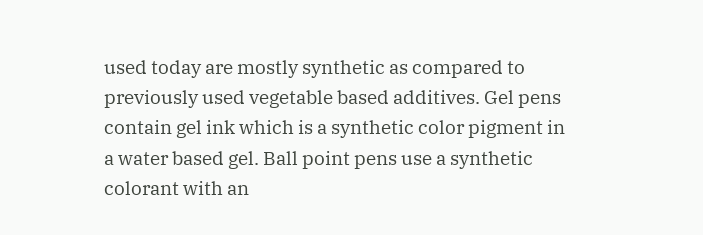used today are mostly synthetic as compared to previously used vegetable based additives. Gel pens contain gel ink which is a synthetic color pigment in a water based gel. Ball point pens use a synthetic colorant with an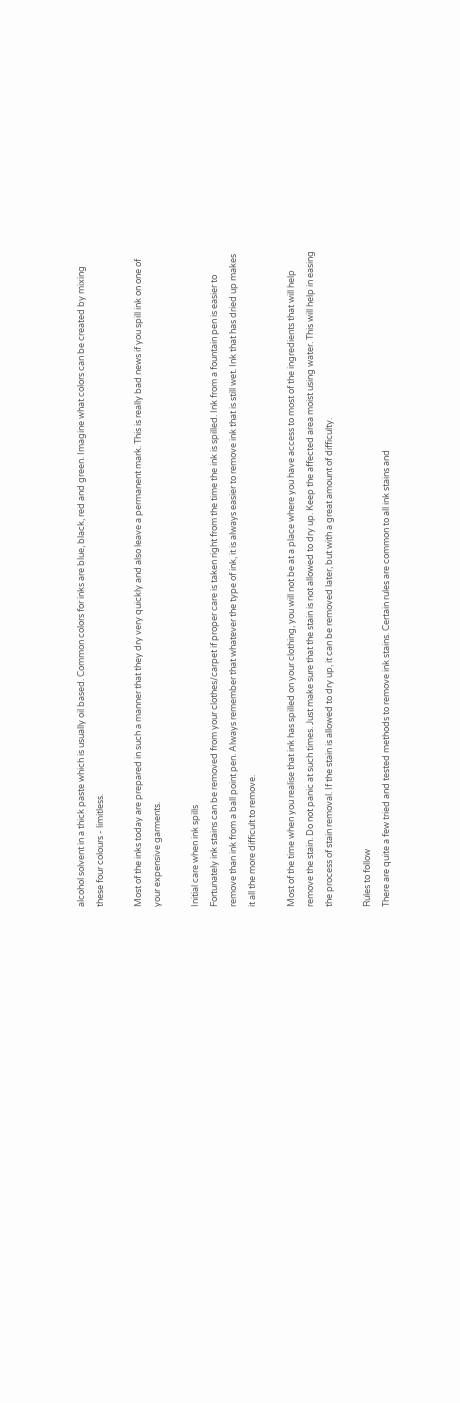alcohol solvent in a thick paste which is usually oil based. Common colors for inks are blue, black, red and green. Imagine what colors can be created by mixing these four colours - limitless.

Most of the inks today are prepared in such a manner that they dry very quickly and also leave a permanent mark. This is really bad news if you spill ink on one of your expensive garments.

Initial care when ink spills
Fortunately ink stains can be removed from your clothes/carpet if proper care is taken right from the time the ink is spilled. Ink from a fountain pen is easier to remove than ink from a ball point pen. Always remember that whatever the type of ink, it is always easier to remove ink that is still wet. Ink that has dried up makes it all the more difficult to remove.

Most of the time when you realise that ink has spilled on your clothing, you will not be at a place where you have access to most of the ingredients that will help remove the stain. Do not panic at such times. Just make sure that the stain is not allowed to dry up. Keep the affected area moist using water. This will help in easing the process of stain removal. If the stain is allowed to dry up, it can be removed later, but with a great amount of difficulty.

Rules to follow
There are quite a few tried and tested methods to remove ink stains. Certain rules are common to all ink stains and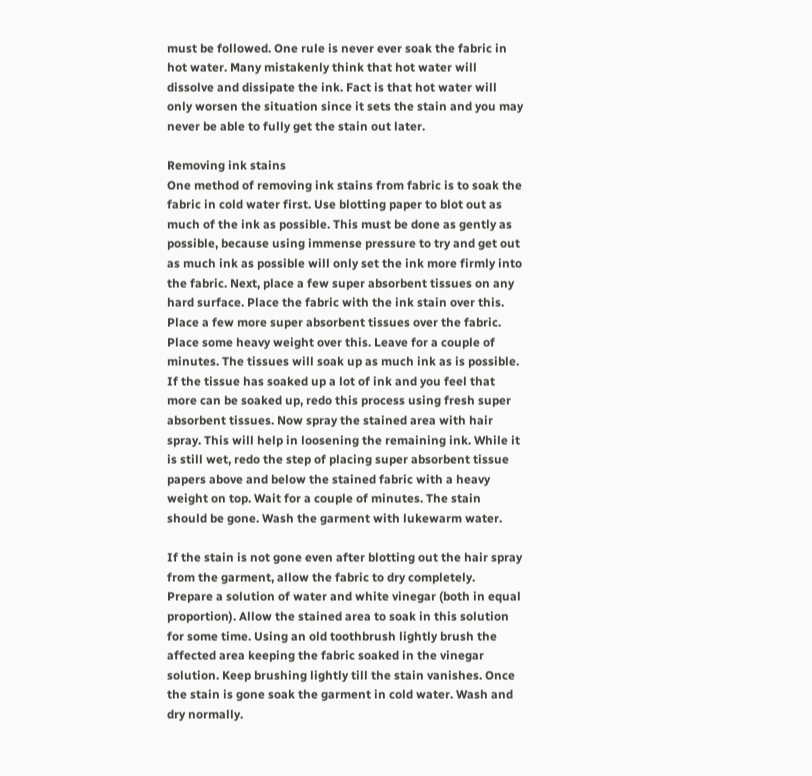must be followed. One rule is never ever soak the fabric in hot water. Many mistakenly think that hot water will dissolve and dissipate the ink. Fact is that hot water will only worsen the situation since it sets the stain and you may never be able to fully get the stain out later.

Removing ink stains
One method of removing ink stains from fabric is to soak the fabric in cold water first. Use blotting paper to blot out as much of the ink as possible. This must be done as gently as possible, because using immense pressure to try and get out as much ink as possible will only set the ink more firmly into the fabric. Next, place a few super absorbent tissues on any hard surface. Place the fabric with the ink stain over this. Place a few more super absorbent tissues over the fabric. Place some heavy weight over this. Leave for a couple of minutes. The tissues will soak up as much ink as is possible. If the tissue has soaked up a lot of ink and you feel that more can be soaked up, redo this process using fresh super absorbent tissues. Now spray the stained area with hair spray. This will help in loosening the remaining ink. While it is still wet, redo the step of placing super absorbent tissue papers above and below the stained fabric with a heavy weight on top. Wait for a couple of minutes. The stain should be gone. Wash the garment with lukewarm water.

If the stain is not gone even after blotting out the hair spray from the garment, allow the fabric to dry completely. Prepare a solution of water and white vinegar (both in equal proportion). Allow the stained area to soak in this solution for some time. Using an old toothbrush lightly brush the affected area keeping the fabric soaked in the vinegar solution. Keep brushing lightly till the stain vanishes. Once the stain is gone soak the garment in cold water. Wash and dry normally.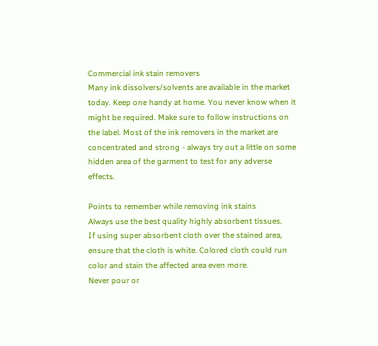Commercial ink stain removers
Many ink dissolvers/solvents are available in the market today. Keep one handy at home. You never know when it might be required. Make sure to follow instructions on the label. Most of the ink removers in the market are concentrated and strong - always try out a little on some hidden area of the garment to test for any adverse effects.

Points to remember while removing ink stains
Always use the best quality highly absorbent tissues.
If using super absorbent cloth over the stained area, ensure that the cloth is white. Colored cloth could run color and stain the affected area even more.
Never pour or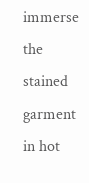immerse the stained garment in hot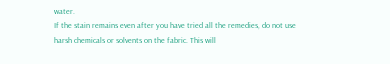water.
If the stain remains even after you have tried all the remedies, do not use harsh chemicals or solvents on the fabric. This will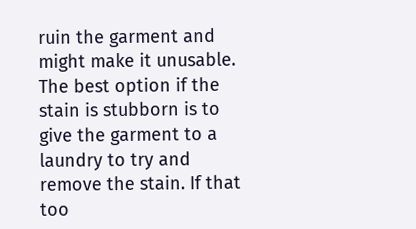ruin the garment and might make it unusable.
The best option if the stain is stubborn is to give the garment to a laundry to try and remove the stain. If that too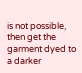is not possible, then get the garment dyed to a darker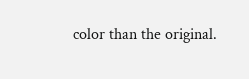color than the original.